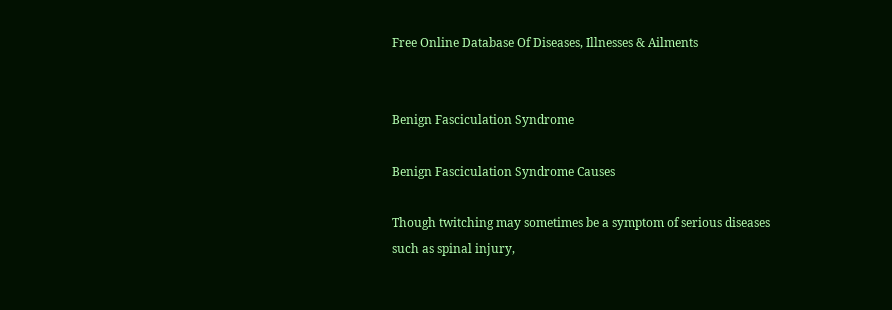Free Online Database Of Diseases, Illnesses & Ailments


Benign Fasciculation Syndrome

Benign Fasciculation Syndrome Causes

Though twitching may sometimes be a symptom of serious diseases such as spinal injury,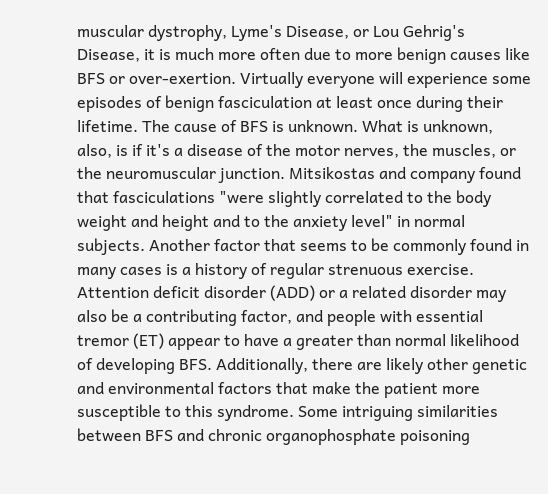muscular dystrophy, Lyme's Disease, or Lou Gehrig's Disease, it is much more often due to more benign causes like BFS or over-exertion. Virtually everyone will experience some episodes of benign fasciculation at least once during their lifetime. The cause of BFS is unknown. What is unknown, also, is if it's a disease of the motor nerves, the muscles, or the neuromuscular junction. Mitsikostas and company found that fasciculations "were slightly correlated to the body weight and height and to the anxiety level" in normal subjects. Another factor that seems to be commonly found in many cases is a history of regular strenuous exercise. Attention deficit disorder (ADD) or a related disorder may also be a contributing factor, and people with essential tremor (ET) appear to have a greater than normal likelihood of developing BFS. Additionally, there are likely other genetic and environmental factors that make the patient more susceptible to this syndrome. Some intriguing similarities between BFS and chronic organophosphate poisoning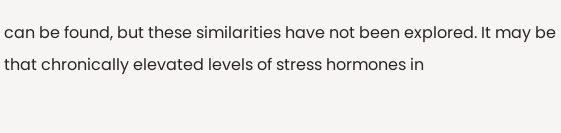can be found, but these similarities have not been explored. It may be that chronically elevated levels of stress hormones in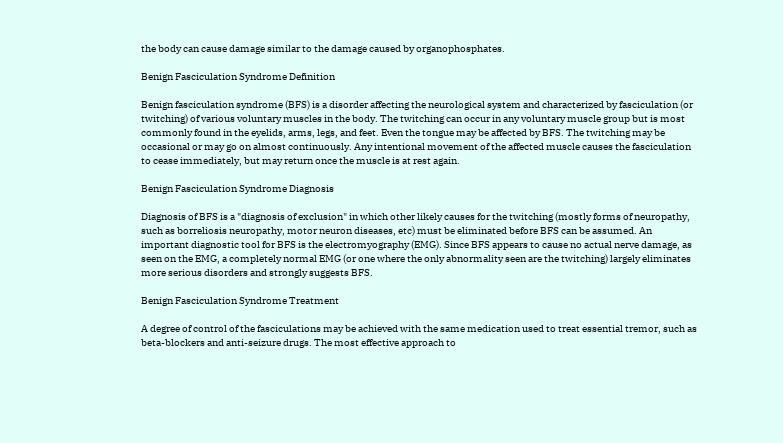the body can cause damage similar to the damage caused by organophosphates.

Benign Fasciculation Syndrome Definition

Benign fasciculation syndrome (BFS) is a disorder affecting the neurological system and characterized by fasciculation (or twitching) of various voluntary muscles in the body. The twitching can occur in any voluntary muscle group but is most commonly found in the eyelids, arms, legs, and feet. Even the tongue may be affected by BFS. The twitching may be occasional or may go on almost continuously. Any intentional movement of the affected muscle causes the fasciculation to cease immediately, but may return once the muscle is at rest again.

Benign Fasciculation Syndrome Diagnosis

Diagnosis of BFS is a "diagnosis of exclusion" in which other likely causes for the twitching (mostly forms of neuropathy, such as borreliosis neuropathy, motor neuron diseases, etc) must be eliminated before BFS can be assumed. An important diagnostic tool for BFS is the electromyography (EMG). Since BFS appears to cause no actual nerve damage, as seen on the EMG, a completely normal EMG (or one where the only abnormality seen are the twitching) largely eliminates more serious disorders and strongly suggests BFS.

Benign Fasciculation Syndrome Treatment

A degree of control of the fasciculations may be achieved with the same medication used to treat essential tremor, such as beta-blockers and anti-seizure drugs. The most effective approach to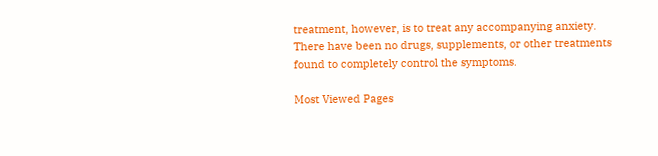treatment, however, is to treat any accompanying anxiety. There have been no drugs, supplements, or other treatments found to completely control the symptoms.

Most Viewed Pages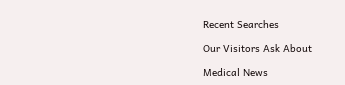Recent Searches

Our Visitors Ask About

Medical News